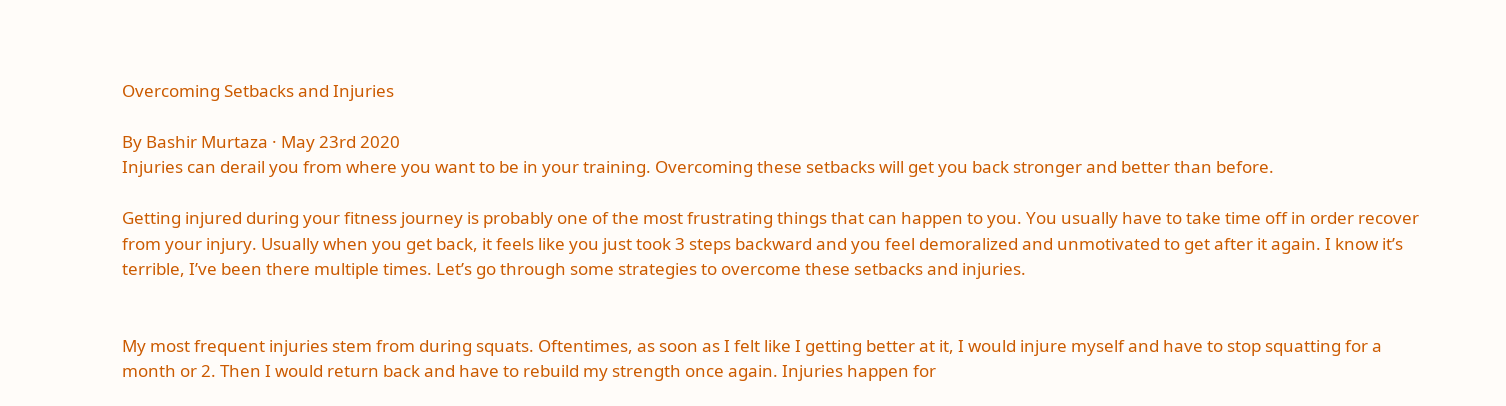Overcoming Setbacks and Injuries

By Bashir Murtaza · May 23rd 2020
Injuries can derail you from where you want to be in your training. Overcoming these setbacks will get you back stronger and better than before.

Getting injured during your fitness journey is probably one of the most frustrating things that can happen to you. You usually have to take time off in order recover from your injury. Usually when you get back, it feels like you just took 3 steps backward and you feel demoralized and unmotivated to get after it again. I know it’s terrible, I’ve been there multiple times. Let’s go through some strategies to overcome these setbacks and injuries.


My most frequent injuries stem from during squats. Oftentimes, as soon as I felt like I getting better at it, I would injure myself and have to stop squatting for a month or 2. Then I would return back and have to rebuild my strength once again. Injuries happen for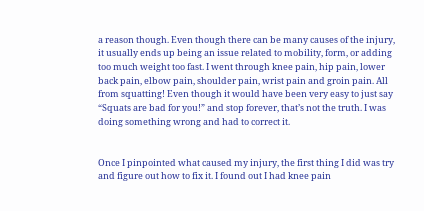a reason though. Even though there can be many causes of the injury, it usually ends up being an issue related to mobility, form, or adding too much weight too fast. I went through knee pain, hip pain, lower back pain, elbow pain, shoulder pain, wrist pain and groin pain. All from squatting! Even though it would have been very easy to just say “Squats are bad for you!” and stop forever, that’s not the truth. I was doing something wrong and had to correct it.


Once I pinpointed what caused my injury, the first thing I did was try and figure out how to fix it. I found out I had knee pain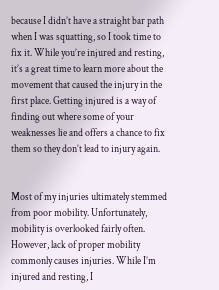because I didn’t have a straight bar path when I was squatting, so I took time to fix it. While you’re injured and resting, it’s a great time to learn more about the movement that caused the injury in the first place. Getting injured is a way of finding out where some of your weaknesses lie and offers a chance to fix them so they don’t lead to injury again.


Most of my injuries ultimately stemmed from poor mobility. Unfortunately, mobility is overlooked fairly often. However, lack of proper mobility commonly causes injuries. While I’m injured and resting, I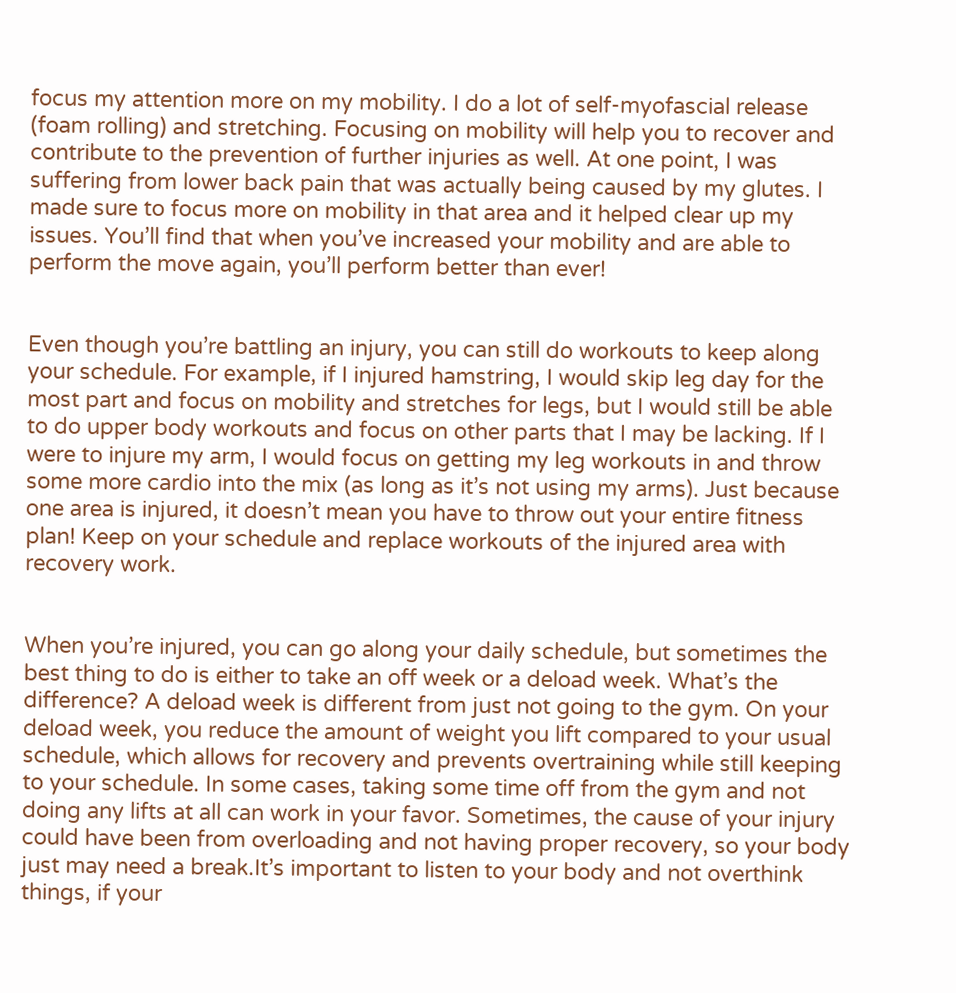focus my attention more on my mobility. I do a lot of self-myofascial release (foam rolling) and stretching. Focusing on mobility will help you to recover and contribute to the prevention of further injuries as well. At one point, I was suffering from lower back pain that was actually being caused by my glutes. I made sure to focus more on mobility in that area and it helped clear up my issues. You’ll find that when you’ve increased your mobility and are able to perform the move again, you’ll perform better than ever!


Even though you’re battling an injury, you can still do workouts to keep along your schedule. For example, if I injured hamstring, I would skip leg day for the most part and focus on mobility and stretches for legs, but I would still be able to do upper body workouts and focus on other parts that I may be lacking. If I were to injure my arm, I would focus on getting my leg workouts in and throw some more cardio into the mix (as long as it’s not using my arms). Just because one area is injured, it doesn’t mean you have to throw out your entire fitness plan! Keep on your schedule and replace workouts of the injured area with recovery work.


When you’re injured, you can go along your daily schedule, but sometimes the best thing to do is either to take an off week or a deload week. What’s the difference? A deload week is different from just not going to the gym. On your deload week, you reduce the amount of weight you lift compared to your usual schedule, which allows for recovery and prevents overtraining while still keeping to your schedule. In some cases, taking some time off from the gym and not doing any lifts at all can work in your favor. Sometimes, the cause of your injury could have been from overloading and not having proper recovery, so your body just may need a break.It’s important to listen to your body and not overthink things, if your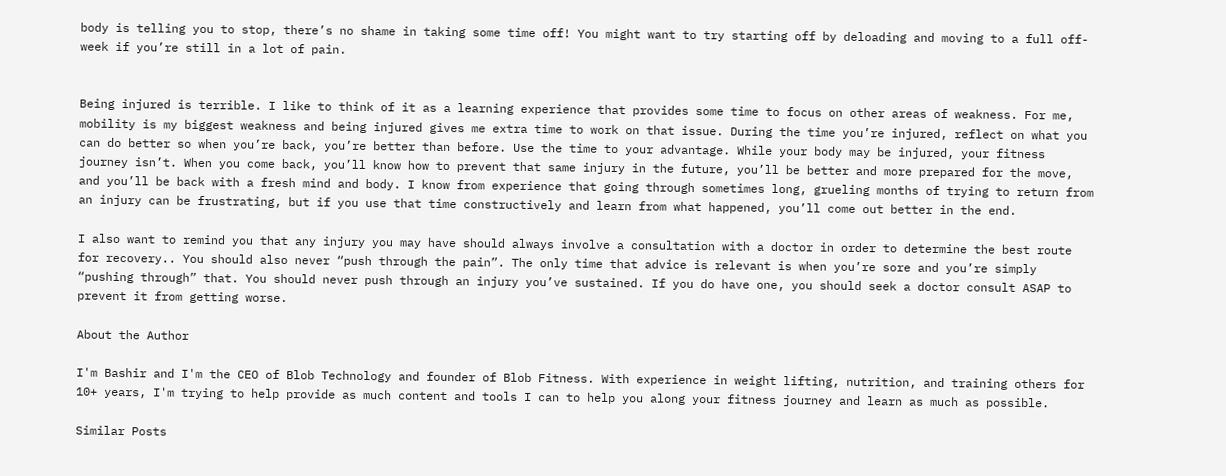body is telling you to stop, there’s no shame in taking some time off! You might want to try starting off by deloading and moving to a full off-week if you’re still in a lot of pain.


Being injured is terrible. I like to think of it as a learning experience that provides some time to focus on other areas of weakness. For me, mobility is my biggest weakness and being injured gives me extra time to work on that issue. During the time you’re injured, reflect on what you can do better so when you’re back, you’re better than before. Use the time to your advantage. While your body may be injured, your fitness journey isn’t. When you come back, you’ll know how to prevent that same injury in the future, you’ll be better and more prepared for the move, and you’ll be back with a fresh mind and body. I know from experience that going through sometimes long, grueling months of trying to return from an injury can be frustrating, but if you use that time constructively and learn from what happened, you’ll come out better in the end.

I also want to remind you that any injury you may have should always involve a consultation with a doctor in order to determine the best route for recovery.. You should also never “push through the pain”. The only time that advice is relevant is when you’re sore and you’re simply “pushing through” that. You should never push through an injury you’ve sustained. If you do have one, you should seek a doctor consult ASAP to prevent it from getting worse.

About the Author

I'm Bashir and I'm the CEO of Blob Technology and founder of Blob Fitness. With experience in weight lifting, nutrition, and training others for 10+ years, I'm trying to help provide as much content and tools I can to help you along your fitness journey and learn as much as possible.

Similar Posts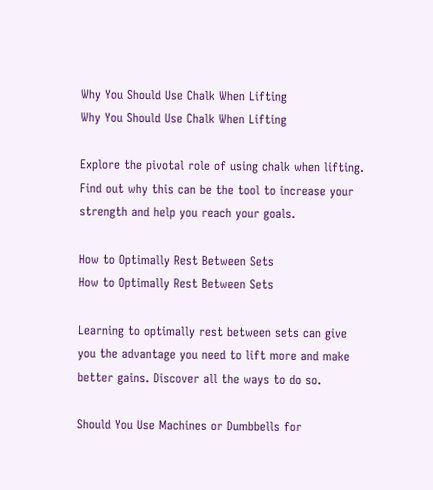Why You Should Use Chalk When Lifting
Why You Should Use Chalk When Lifting

Explore the pivotal role of using chalk when lifting. Find out why this can be the tool to increase your strength and help you reach your goals.

How to Optimally Rest Between Sets
How to Optimally Rest Between Sets

Learning to optimally rest between sets can give you the advantage you need to lift more and make better gains. Discover all the ways to do so.

Should You Use Machines or Dumbbells for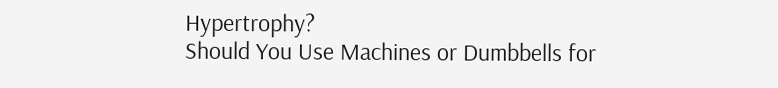Hypertrophy?
Should You Use Machines or Dumbbells for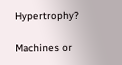Hypertrophy?

Machines or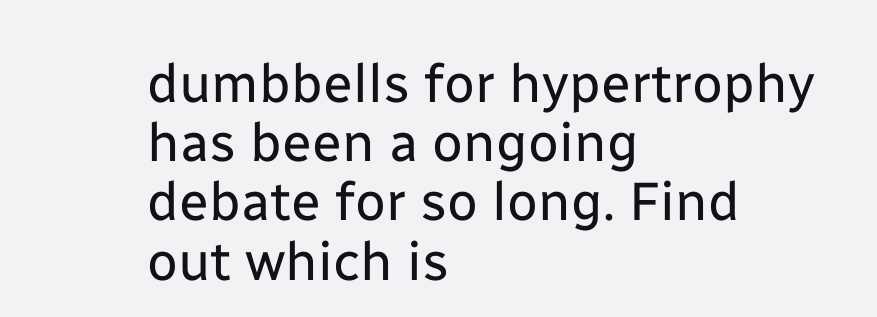dumbbells for hypertrophy has been a ongoing debate for so long. Find out which is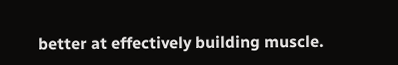better at effectively building muscle.